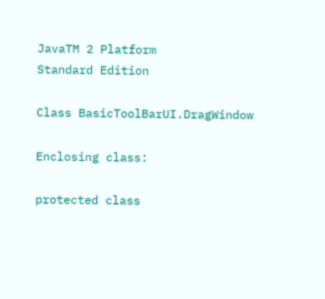JavaTM 2 Platform
Standard Edition

Class BasicToolBarUI.DragWindow

Enclosing class:

protected class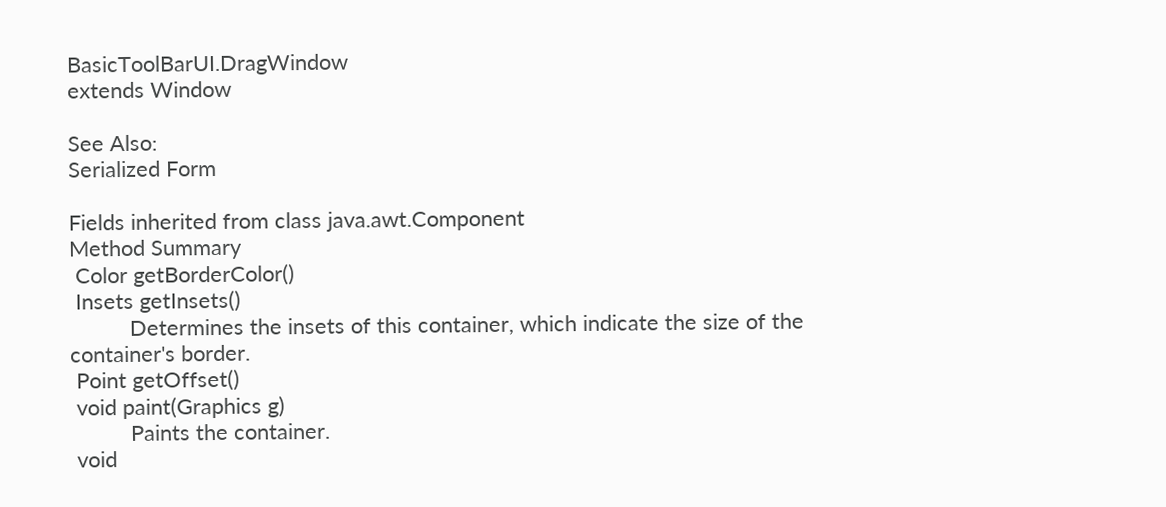BasicToolBarUI.DragWindow
extends Window

See Also:
Serialized Form

Fields inherited from class java.awt.Component
Method Summary
 Color getBorderColor()
 Insets getInsets()
          Determines the insets of this container, which indicate the size of the container's border.
 Point getOffset()
 void paint(Graphics g)
          Paints the container.
 void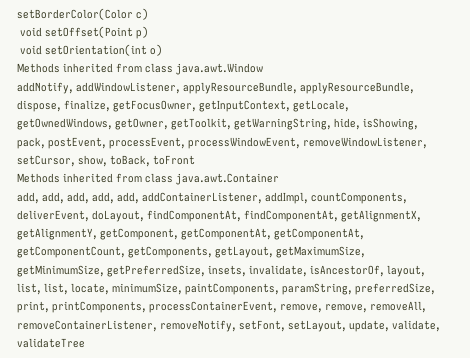setBorderColor(Color c)
 void setOffset(Point p)
 void setOrientation(int o)
Methods inherited from class java.awt.Window
addNotify, addWindowListener, applyResourceBundle, applyResourceBundle, dispose, finalize, getFocusOwner, getInputContext, getLocale, getOwnedWindows, getOwner, getToolkit, getWarningString, hide, isShowing, pack, postEvent, processEvent, processWindowEvent, removeWindowListener, setCursor, show, toBack, toFront
Methods inherited from class java.awt.Container
add, add, add, add, add, addContainerListener, addImpl, countComponents, deliverEvent, doLayout, findComponentAt, findComponentAt, getAlignmentX, getAlignmentY, getComponent, getComponentAt, getComponentAt, getComponentCount, getComponents, getLayout, getMaximumSize, getMinimumSize, getPreferredSize, insets, invalidate, isAncestorOf, layout, list, list, locate, minimumSize, paintComponents, paramString, preferredSize, print, printComponents, processContainerEvent, remove, remove, removeAll, removeContainerListener, removeNotify, setFont, setLayout, update, validate, validateTree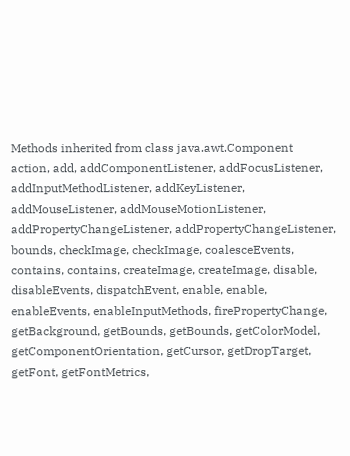Methods inherited from class java.awt.Component
action, add, addComponentListener, addFocusListener, addInputMethodListener, addKeyListener, addMouseListener, addMouseMotionListener, addPropertyChangeListener, addPropertyChangeListener, bounds, checkImage, checkImage, coalesceEvents, contains, contains, createImage, createImage, disable, disableEvents, dispatchEvent, enable, enable, enableEvents, enableInputMethods, firePropertyChange, getBackground, getBounds, getBounds, getColorModel, getComponentOrientation, getCursor, getDropTarget, getFont, getFontMetrics,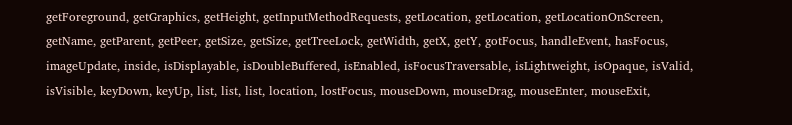getForeground, getGraphics, getHeight, getInputMethodRequests, getLocation, getLocation, getLocationOnScreen, getName, getParent, getPeer, getSize, getSize, getTreeLock, getWidth, getX, getY, gotFocus, handleEvent, hasFocus, imageUpdate, inside, isDisplayable, isDoubleBuffered, isEnabled, isFocusTraversable, isLightweight, isOpaque, isValid, isVisible, keyDown, keyUp, list, list, list, location, lostFocus, mouseDown, mouseDrag, mouseEnter, mouseExit,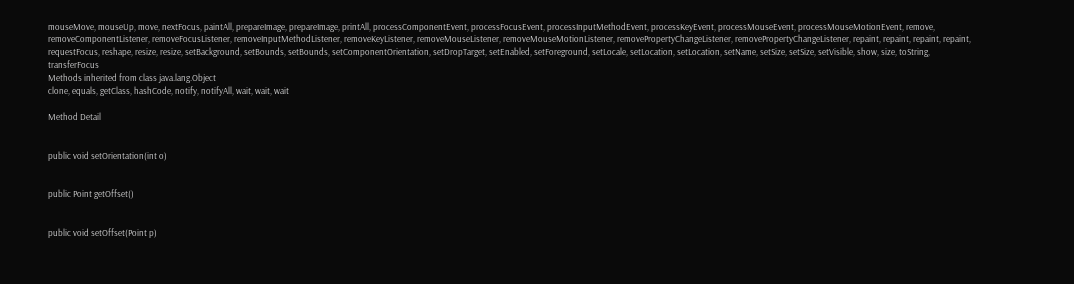mouseMove, mouseUp, move, nextFocus, paintAll, prepareImage, prepareImage, printAll, processComponentEvent, processFocusEvent, processInputMethodEvent, processKeyEvent, processMouseEvent, processMouseMotionEvent, remove, removeComponentListener, removeFocusListener, removeInputMethodListener, removeKeyListener, removeMouseListener, removeMouseMotionListener, removePropertyChangeListener, removePropertyChangeListener, repaint, repaint, repaint, repaint, requestFocus, reshape, resize, resize, setBackground, setBounds, setBounds, setComponentOrientation, setDropTarget, setEnabled, setForeground, setLocale, setLocation, setLocation, setName, setSize, setSize, setVisible, show, size, toString, transferFocus
Methods inherited from class java.lang.Object
clone, equals, getClass, hashCode, notify, notifyAll, wait, wait, wait

Method Detail


public void setOrientation(int o)


public Point getOffset()


public void setOffset(Point p)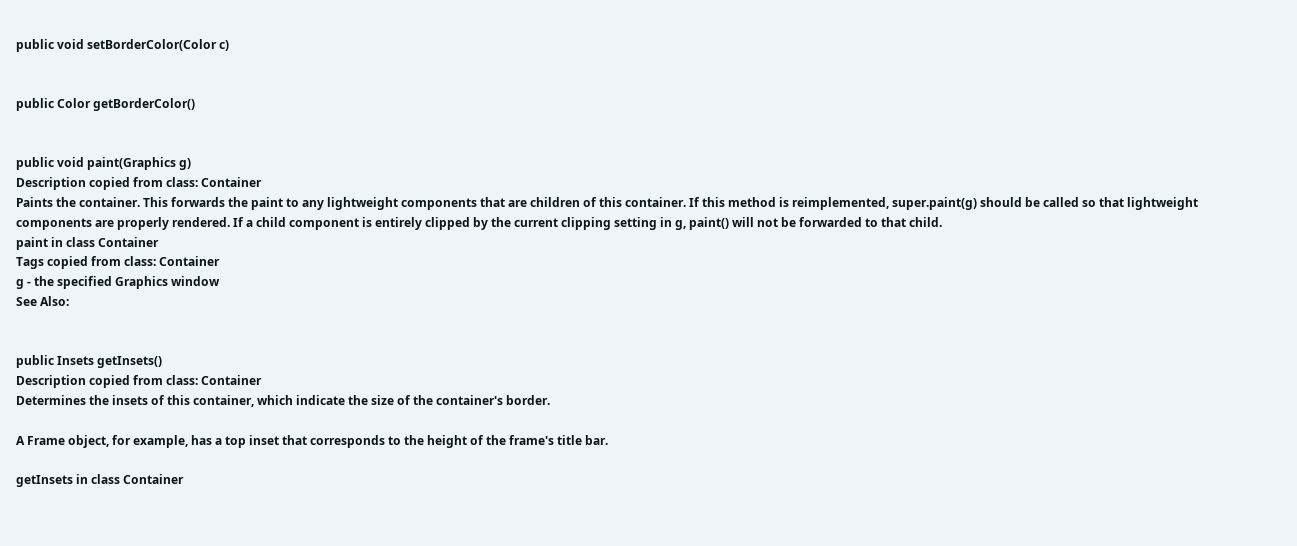public void setBorderColor(Color c)


public Color getBorderColor()


public void paint(Graphics g)
Description copied from class: Container
Paints the container. This forwards the paint to any lightweight components that are children of this container. If this method is reimplemented, super.paint(g) should be called so that lightweight components are properly rendered. If a child component is entirely clipped by the current clipping setting in g, paint() will not be forwarded to that child.
paint in class Container
Tags copied from class: Container
g - the specified Graphics window
See Also:


public Insets getInsets()
Description copied from class: Container
Determines the insets of this container, which indicate the size of the container's border.

A Frame object, for example, has a top inset that corresponds to the height of the frame's title bar.

getInsets in class Container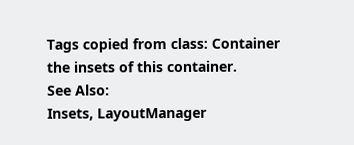Tags copied from class: Container
the insets of this container.
See Also:
Insets, LayoutManager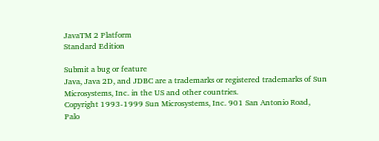JavaTM 2 Platform
Standard Edition

Submit a bug or feature
Java, Java 2D, and JDBC are a trademarks or registered trademarks of Sun Microsystems, Inc. in the US and other countries.
Copyright 1993-1999 Sun Microsystems, Inc. 901 San Antonio Road,
Palo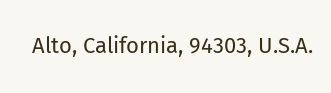Alto, California, 94303, U.S.A.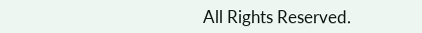All Rights Reserved.